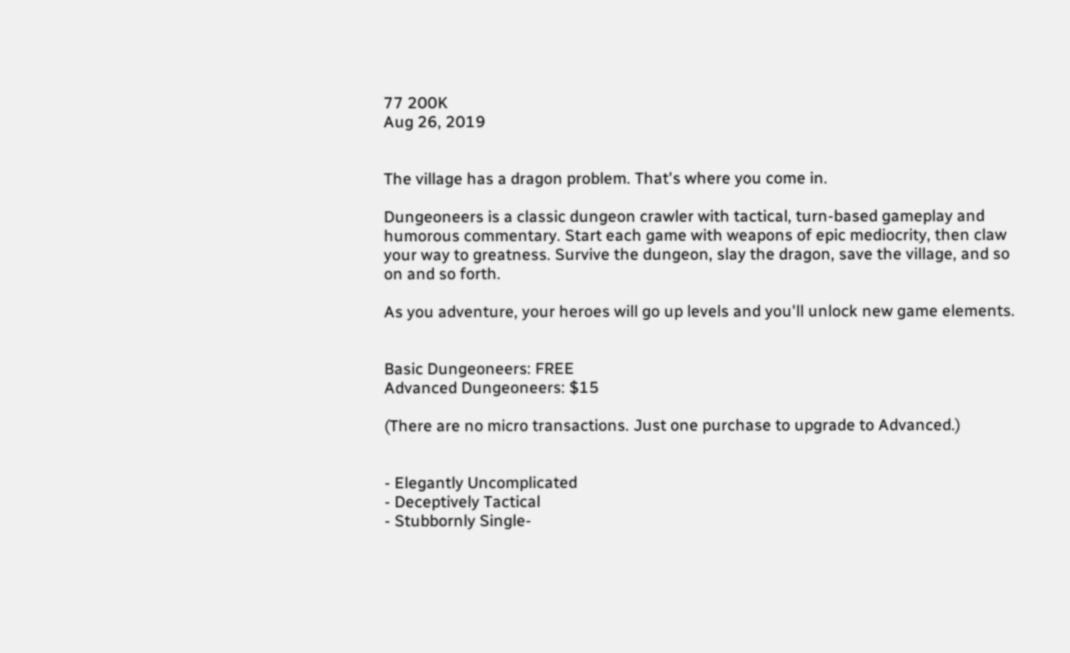77 200K
Aug 26, 2019


The village has a dragon problem. That's where you come in.

Dungeoneers is a classic dungeon crawler with tactical, turn-based gameplay and humorous commentary. Start each game with weapons of epic mediocrity, then claw your way to greatness. Survive the dungeon, slay the dragon, save the village, and so on and so forth.

As you adventure, your heroes will go up levels and you'll unlock new game elements.


Basic Dungeoneers: FREE
Advanced Dungeoneers: $15

(There are no micro transactions. Just one purchase to upgrade to Advanced.)


- Elegantly Uncomplicated
- Deceptively Tactical
- Stubbornly Single-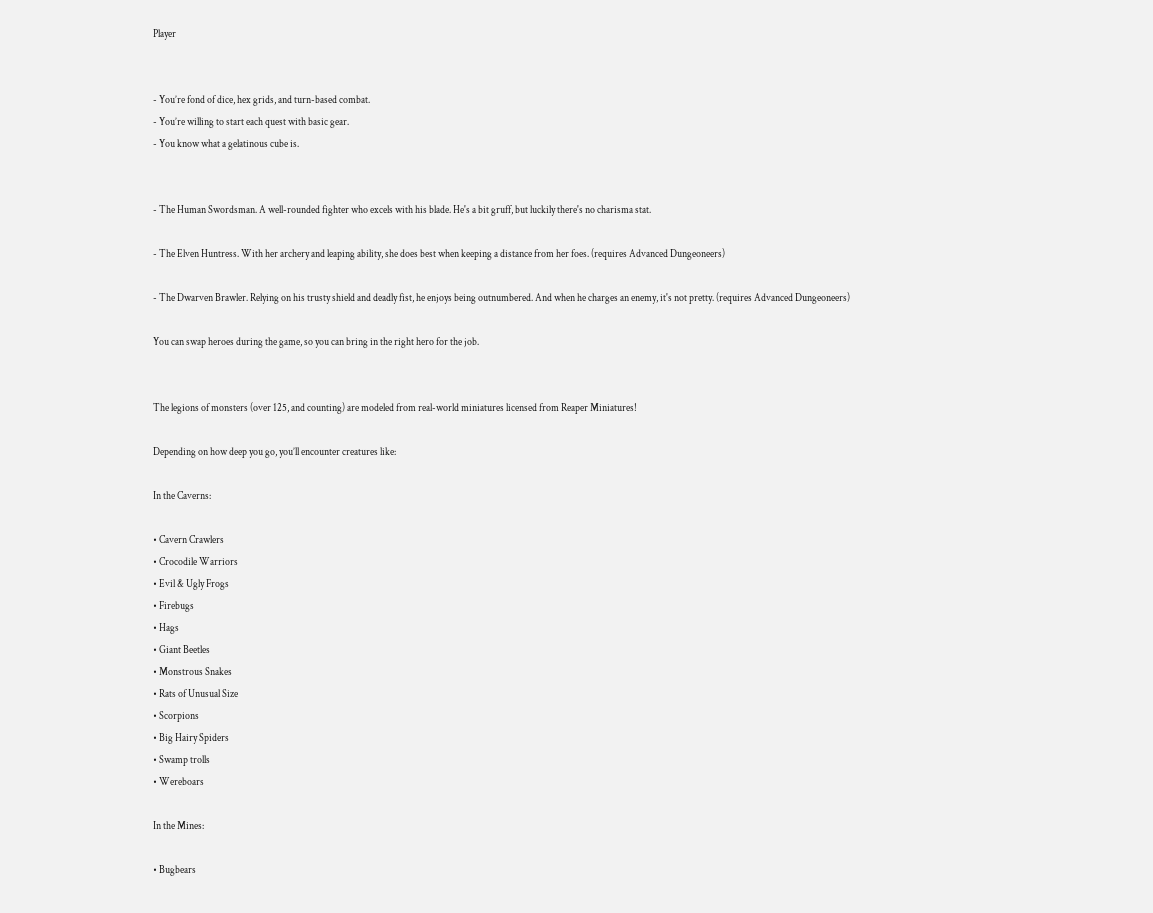Player


- You’re fond of dice, hex grids, and turn-based combat.
- You’re willing to start each quest with basic gear.
- You know what a gelatinous cube is.


- The Human Swordsman. A well-rounded fighter who excels with his blade. He's a bit gruff, but luckily there's no charisma stat.

- The Elven Huntress. With her archery and leaping ability, she does best when keeping a distance from her foes. (requires Advanced Dungeoneers)

- The Dwarven Brawler. Relying on his trusty shield and deadly fist, he enjoys being outnumbered. And when he charges an enemy, it's not pretty. (requires Advanced Dungeoneers)

You can swap heroes during the game, so you can bring in the right hero for the job.


The legions of monsters (over 125, and counting) are modeled from real-world miniatures licensed from Reaper Miniatures!

Depending on how deep you go, you’ll encounter creatures like:

In the Caverns:

• Cavern Crawlers
• Crocodile Warriors
• Evil & Ugly Frogs
• Firebugs
• Hags
• Giant Beetles
• Monstrous Snakes
• Rats of Unusual Size
• Scorpions
• Big Hairy Spiders
• Swamp trolls
• Wereboars

In the Mines:

• Bugbears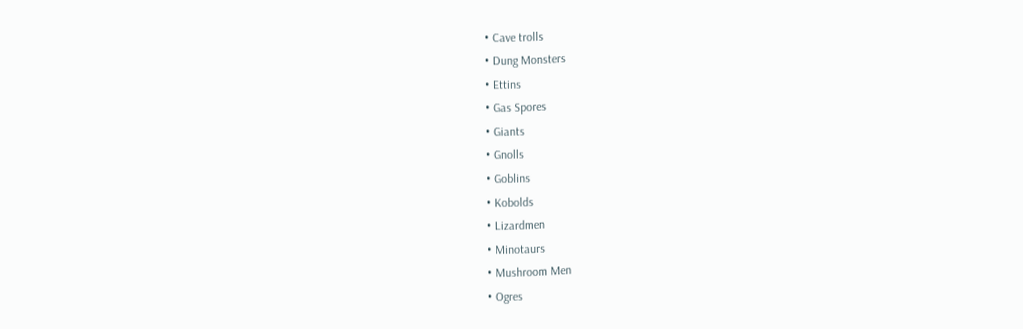• Cave trolls
• Dung Monsters
• Ettins
• Gas Spores
• Giants
• Gnolls
• Goblins
• Kobolds
• Lizardmen
• Minotaurs
• Mushroom Men
• Ogres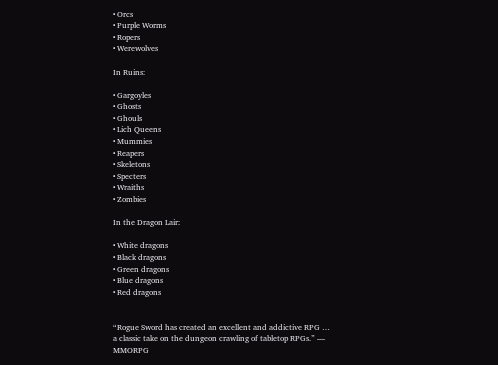• Orcs
• Purple Worms
• Ropers
• Werewolves

In Ruins:

• Gargoyles
• Ghosts
• Ghouls
• Lich Queens
• Mummies
• Reapers
• Skeletons
• Specters
• Wraiths
• Zombies

In the Dragon Lair:

• White dragons
• Black dragons
• Green dragons
• Blue dragons
• Red dragons


“Rogue Sword has created an excellent and addictive RPG … a classic take on the dungeon crawling of tabletop RPGs.” — MMORPG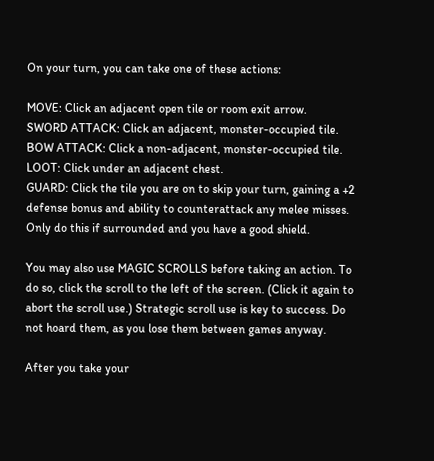On your turn, you can take one of these actions:

MOVE: Click an adjacent open tile or room exit arrow.
SWORD ATTACK: Click an adjacent, monster-occupied tile.
BOW ATTACK: Click a non-adjacent, monster-occupied tile.
LOOT: Click under an adjacent chest.
GUARD: Click the tile you are on to skip your turn, gaining a +2 defense bonus and ability to counterattack any melee misses. Only do this if surrounded and you have a good shield.

You may also use MAGIC SCROLLS before taking an action. To do so, click the scroll to the left of the screen. (Click it again to abort the scroll use.) Strategic scroll use is key to success. Do not hoard them, as you lose them between games anyway.

After you take your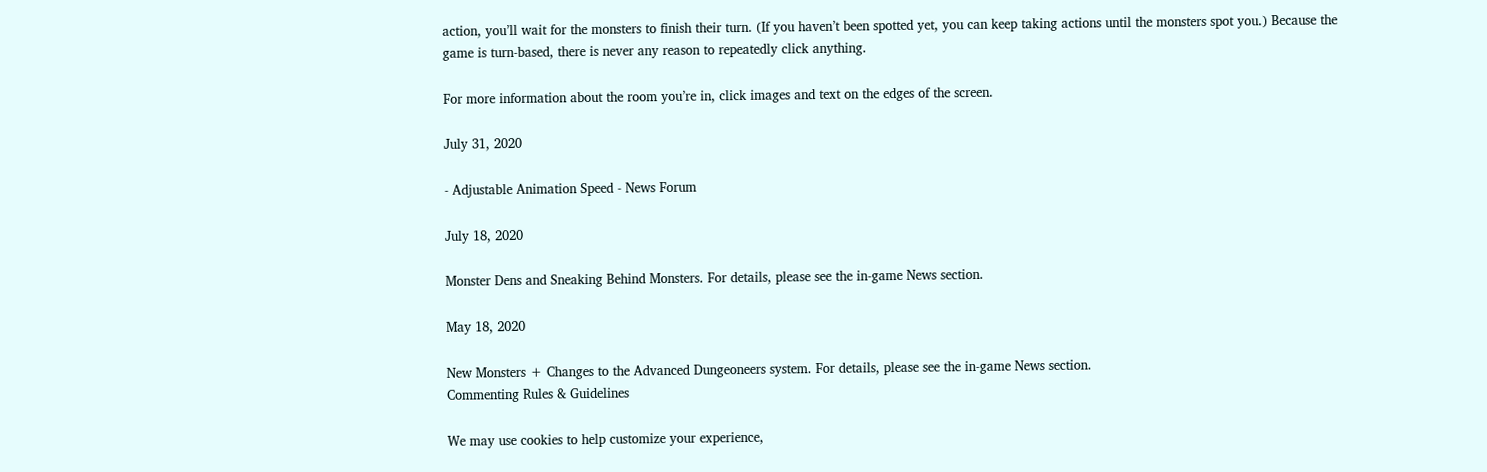action, you’ll wait for the monsters to finish their turn. (If you haven’t been spotted yet, you can keep taking actions until the monsters spot you.) Because the game is turn-based, there is never any reason to repeatedly click anything.

For more information about the room you’re in, click images and text on the edges of the screen.

July 31, 2020

- Adjustable Animation Speed - News Forum

July 18, 2020

Monster Dens and Sneaking Behind Monsters. For details, please see the in-game News section.

May 18, 2020

New Monsters + Changes to the Advanced Dungeoneers system. For details, please see the in-game News section.
Commenting Rules & Guidelines

We may use cookies to help customize your experience,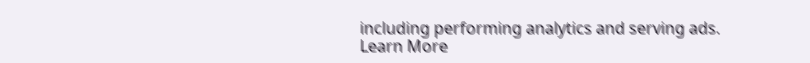including performing analytics and serving ads.
Learn More